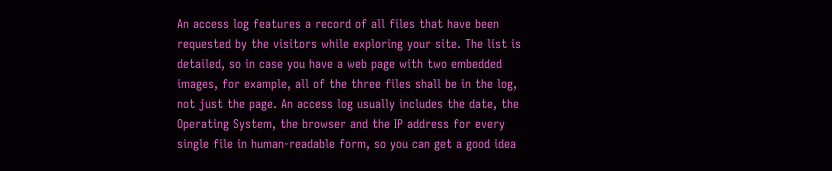An access log features a record of all files that have been requested by the visitors while exploring your site. The list is detailed, so in case you have a web page with two embedded images, for example, all of the three files shall be in the log, not just the page. An access log usually includes the date, the Operating System, the browser and the IP address for every single file in human-readable form, so you can get a good idea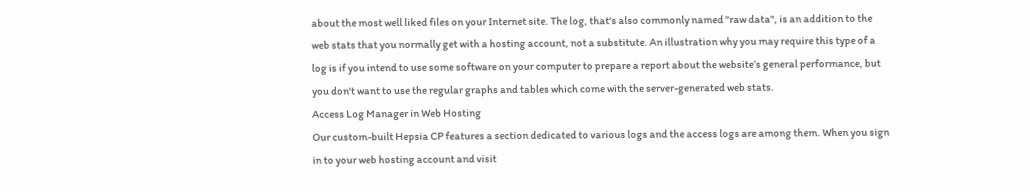about the most well liked files on your Internet site. The log, that's also commonly named "raw data", is an addition to the web stats that you normally get with a hosting account, not a substitute. An illustration why you may require this type of a log is if you intend to use some software on your computer to prepare a report about the website’s general performance, but you don't want to use the regular graphs and tables which come with the server-generated web stats.
Access Log Manager in Web Hosting
Our custom-built Hepsia CP features a section dedicated to various logs and the access logs are among them. When you sign in to your web hosting account and visit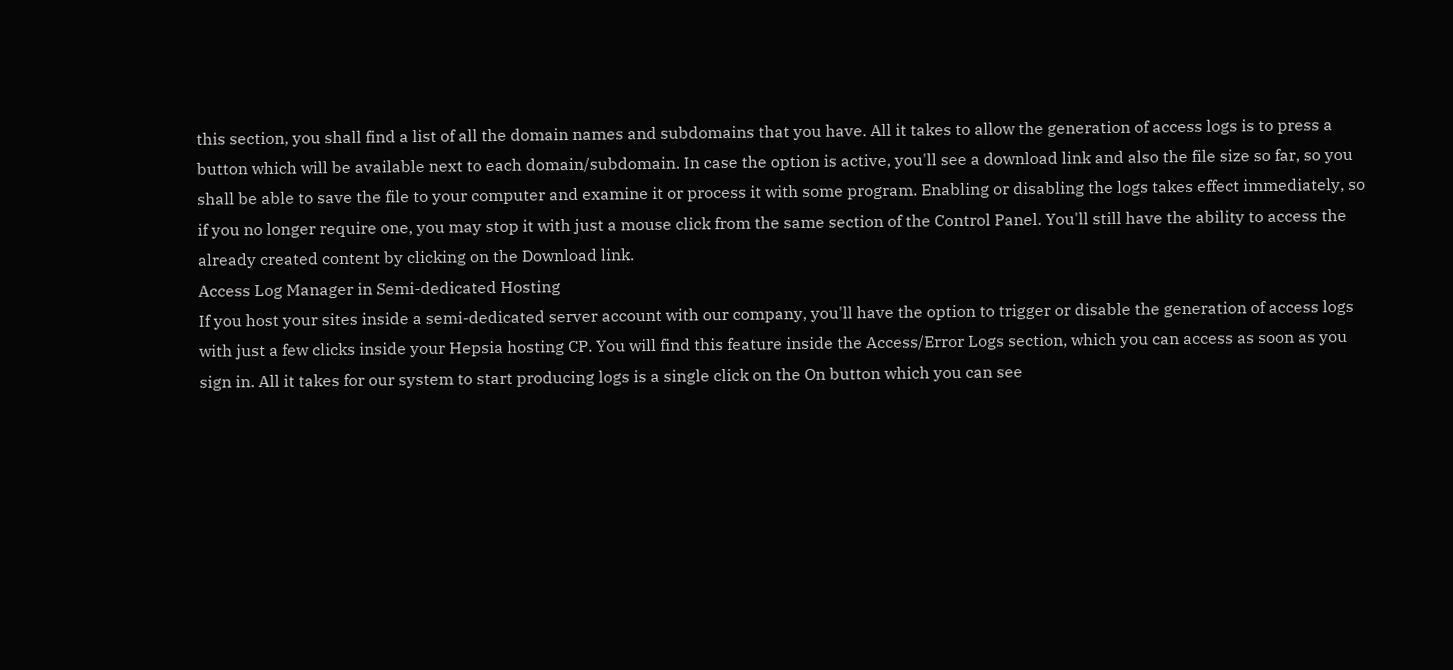this section, you shall find a list of all the domain names and subdomains that you have. All it takes to allow the generation of access logs is to press a button which will be available next to each domain/subdomain. In case the option is active, you'll see a download link and also the file size so far, so you shall be able to save the file to your computer and examine it or process it with some program. Enabling or disabling the logs takes effect immediately, so if you no longer require one, you may stop it with just a mouse click from the same section of the Control Panel. You'll still have the ability to access the already created content by clicking on the Download link.
Access Log Manager in Semi-dedicated Hosting
If you host your sites inside a semi-dedicated server account with our company, you'll have the option to trigger or disable the generation of access logs with just a few clicks inside your Hepsia hosting CP. You will find this feature inside the Access/Error Logs section, which you can access as soon as you sign in. All it takes for our system to start producing logs is a single click on the On button which you can see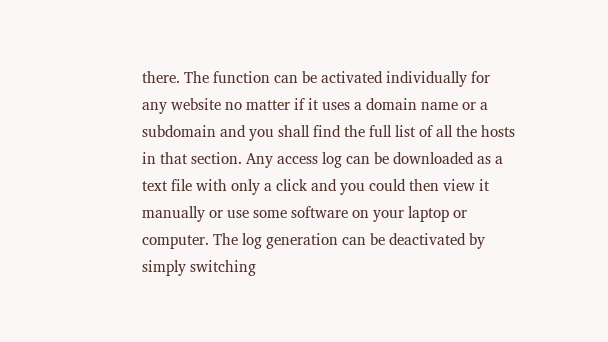there. The function can be activated individually for any website no matter if it uses a domain name or a subdomain and you shall find the full list of all the hosts in that section. Any access log can be downloaded as a text file with only a click and you could then view it manually or use some software on your laptop or computer. The log generation can be deactivated by simply switching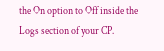the On option to Off inside the Logs section of your CP.